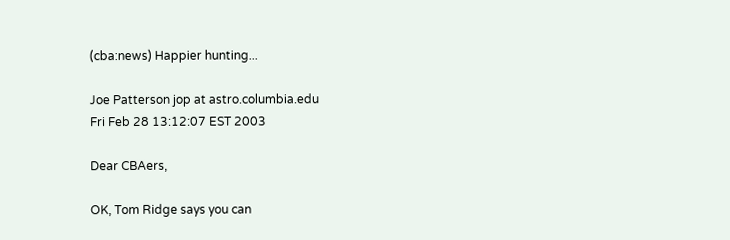(cba:news) Happier hunting...

Joe Patterson jop at astro.columbia.edu
Fri Feb 28 13:12:07 EST 2003

Dear CBAers,

OK, Tom Ridge says you can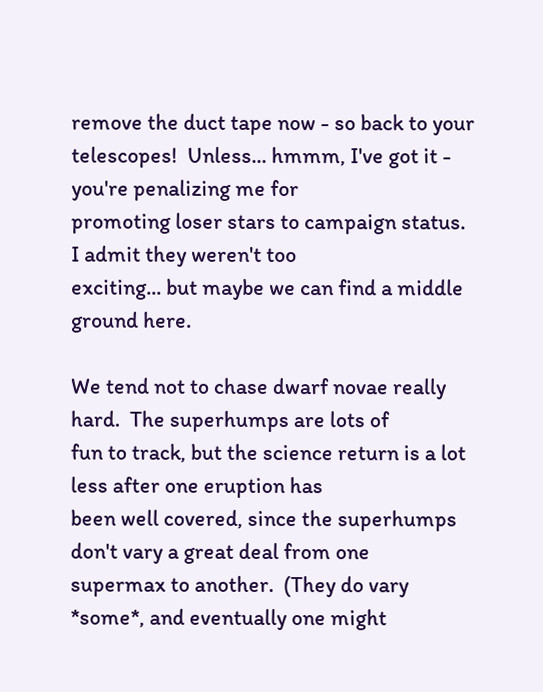remove the duct tape now - so back to your
telescopes!  Unless... hmmm, I've got it - you're penalizing me for
promoting loser stars to campaign status.  I admit they weren't too
exciting... but maybe we can find a middle ground here.

We tend not to chase dwarf novae really hard.  The superhumps are lots of
fun to track, but the science return is a lot less after one eruption has
been well covered, since the superhumps don't vary a great deal from one
supermax to another.  (They do vary *some*, and eventually one might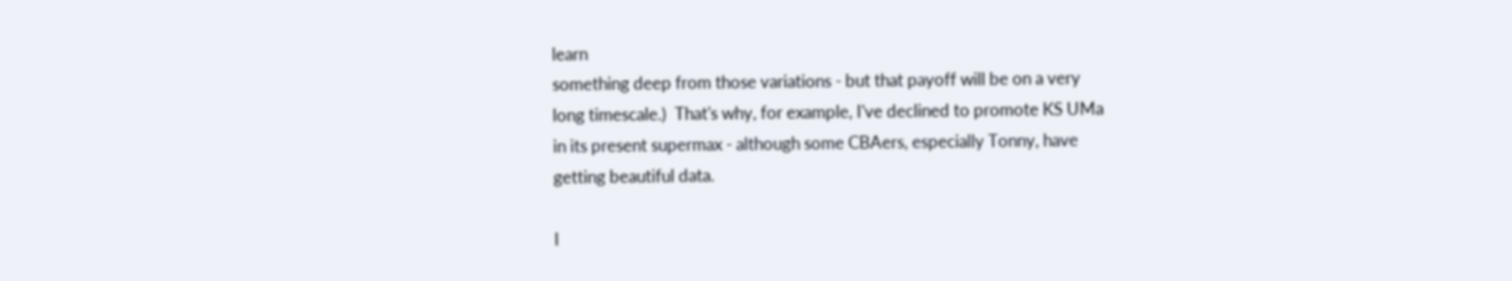learn
something deep from those variations - but that payoff will be on a very
long timescale.)  That's why, for example, I've declined to promote KS UMa
in its present supermax - although some CBAers, especially Tonny, have
getting beautiful data.

I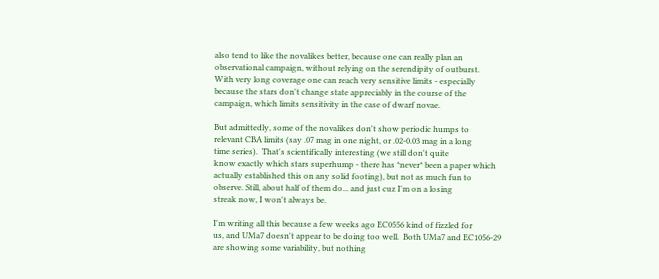also tend to like the novalikes better, because one can really plan an
observational campaign, without relying on the serendipity of outburst.
With very long coverage one can reach very sensitive limits - especially
because the stars don't change state appreciably in the course of the
campaign, which limits sensitivity in the case of dwarf novae.

But admittedly, some of the novalikes don't show periodic humps to
relevant CBA limits (say .07 mag in one night, or .02-0.03 mag in a long
time series).  That's scientifically interesting (we still don't quite
know exactly which stars superhump - there has *never* been a paper which
actually established this on any solid footing), but not as much fun to
observe. Still, about half of them do... and just cuz I'm on a losing
streak now, I won't always be.

I'm writing all this because a few weeks ago EC0556 kind of fizzled for
us, and UMa7 doesn't appear to be doing too well.  Both UMa7 and EC1056-29
are showing some variability, but nothing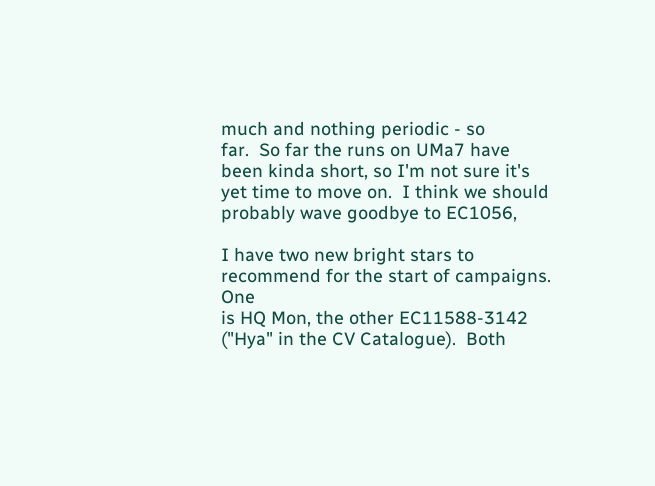much and nothing periodic - so
far.  So far the runs on UMa7 have been kinda short, so I'm not sure it's
yet time to move on.  I think we should probably wave goodbye to EC1056,

I have two new bright stars to recommend for the start of campaigns.  One
is HQ Mon, the other EC11588-3142 ("Hya" in the CV Catalogue).  Both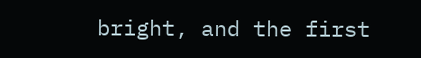bright, and the first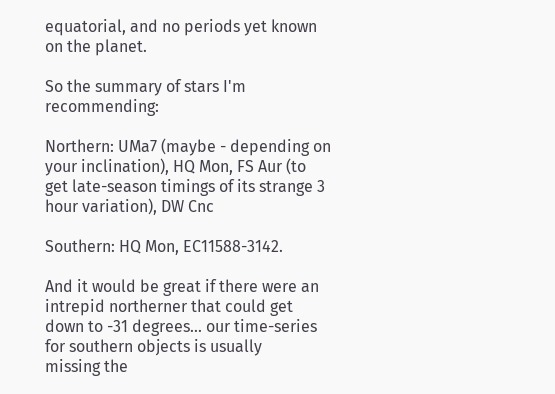equatorial, and no periods yet known on the planet.

So the summary of stars I'm recommending:

Northern: UMa7 (maybe - depending on your inclination), HQ Mon, FS Aur (to
get late-season timings of its strange 3 hour variation), DW Cnc

Southern: HQ Mon, EC11588-3142.

And it would be great if there were an intrepid northerner that could get
down to -31 degrees... our time-series for southern objects is usually
missing the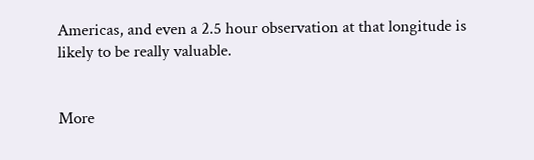Americas, and even a 2.5 hour observation at that longitude is
likely to be really valuable.


More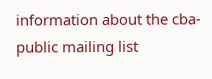information about the cba-public mailing list